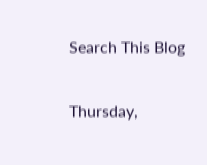Search This Blog

Thursday,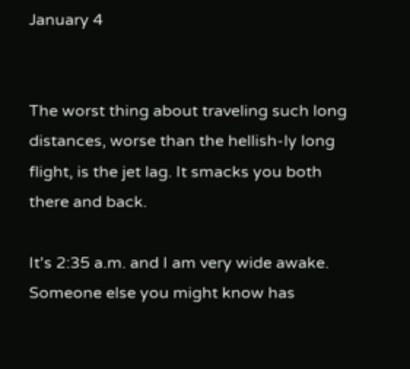January 4


The worst thing about traveling such long distances, worse than the hellish-ly long flight, is the jet lag. It smacks you both there and back.

It's 2:35 a.m. and I am very wide awake. Someone else you might know has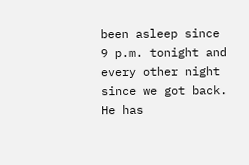been asleep since 9 p.m. tonight and every other night since we got back. He has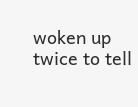woken up twice to tell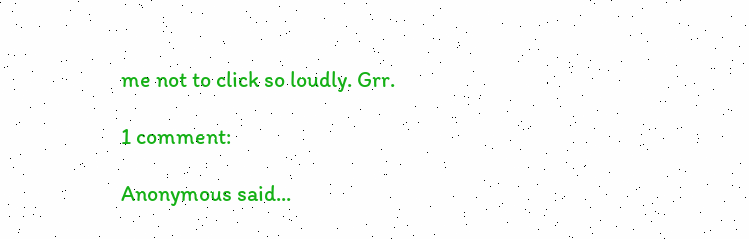me not to click so loudly. Grr.

1 comment:

Anonymous said...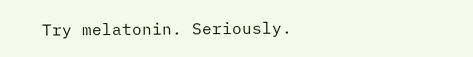Try melatonin. Seriously.